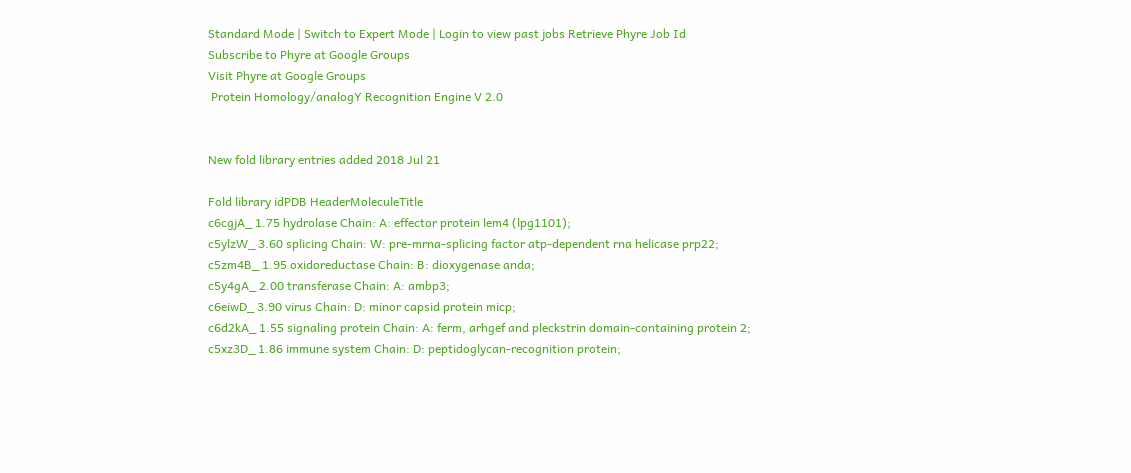Standard Mode | Switch to Expert Mode | Login to view past jobs Retrieve Phyre Job Id
Subscribe to Phyre at Google Groups
Visit Phyre at Google Groups
 Protein Homology/analogY Recognition Engine V 2.0


New fold library entries added 2018 Jul 21

Fold library idPDB HeaderMoleculeTitle
c6cgjA_ 1.75 hydrolase Chain: A: effector protein lem4 (lpg1101);
c5ylzW_ 3.60 splicing Chain: W: pre-mrna-splicing factor atp-dependent rna helicase prp22;
c5zm4B_ 1.95 oxidoreductase Chain: B: dioxygenase anda;
c5y4gA_ 2.00 transferase Chain: A: ambp3;
c6eiwD_ 3.90 virus Chain: D: minor capsid protein micp;
c6d2kA_ 1.55 signaling protein Chain: A: ferm, arhgef and pleckstrin domain-containing protein 2;
c5xz3D_ 1.86 immune system Chain: D: peptidoglycan-recognition protein;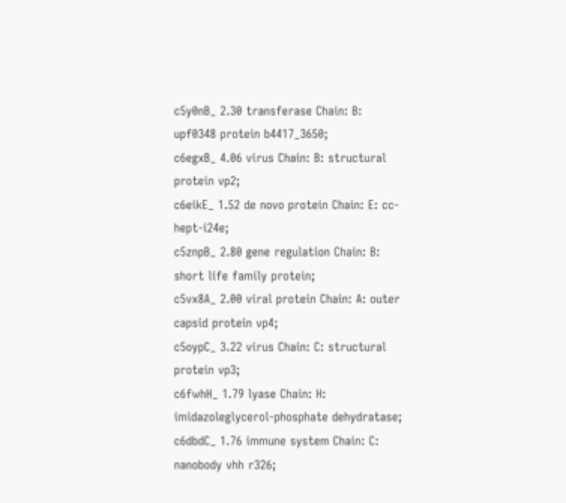c5y0nB_ 2.30 transferase Chain: B: upf0348 protein b4417_3650;
c6egxB_ 4.06 virus Chain: B: structural protein vp2;
c6eikE_ 1.52 de novo protein Chain: E: cc-hept-i24e;
c5znpB_ 2.80 gene regulation Chain: B: short life family protein;
c5vx8A_ 2.00 viral protein Chain: A: outer capsid protein vp4;
c5oypC_ 3.22 virus Chain: C: structural protein vp3;
c6fwhH_ 1.79 lyase Chain: H: imidazoleglycerol-phosphate dehydratase;
c6dbdC_ 1.76 immune system Chain: C: nanobody vhh r326;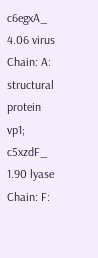c6egxA_ 4.06 virus Chain: A: structural protein vp1;
c5xzdF_ 1.90 lyase Chain: F: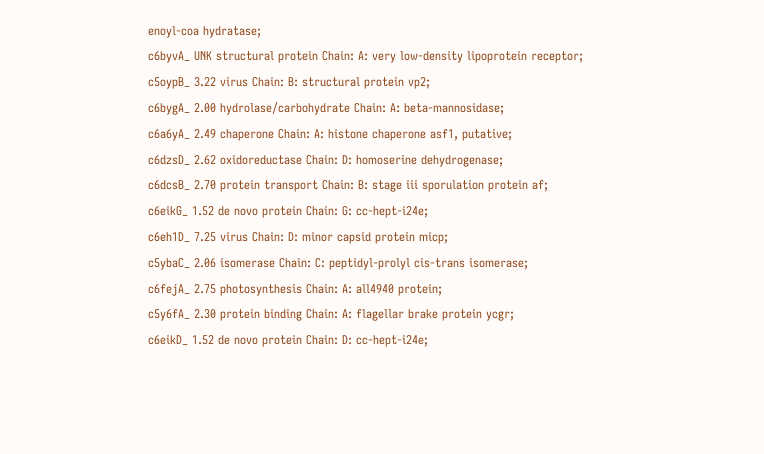enoyl-coa hydratase;
c6byvA_ UNK structural protein Chain: A: very low-density lipoprotein receptor;
c5oypB_ 3.22 virus Chain: B: structural protein vp2;
c6bygA_ 2.00 hydrolase/carbohydrate Chain: A: beta-mannosidase;
c6a6yA_ 2.49 chaperone Chain: A: histone chaperone asf1, putative;
c6dzsD_ 2.62 oxidoreductase Chain: D: homoserine dehydrogenase;
c6dcsB_ 2.70 protein transport Chain: B: stage iii sporulation protein af;
c6eikG_ 1.52 de novo protein Chain: G: cc-hept-i24e;
c6eh1D_ 7.25 virus Chain: D: minor capsid protein micp;
c5ybaC_ 2.06 isomerase Chain: C: peptidyl-prolyl cis-trans isomerase;
c6fejA_ 2.75 photosynthesis Chain: A: all4940 protein;
c5y6fA_ 2.30 protein binding Chain: A: flagellar brake protein ycgr;
c6eikD_ 1.52 de novo protein Chain: D: cc-hept-i24e;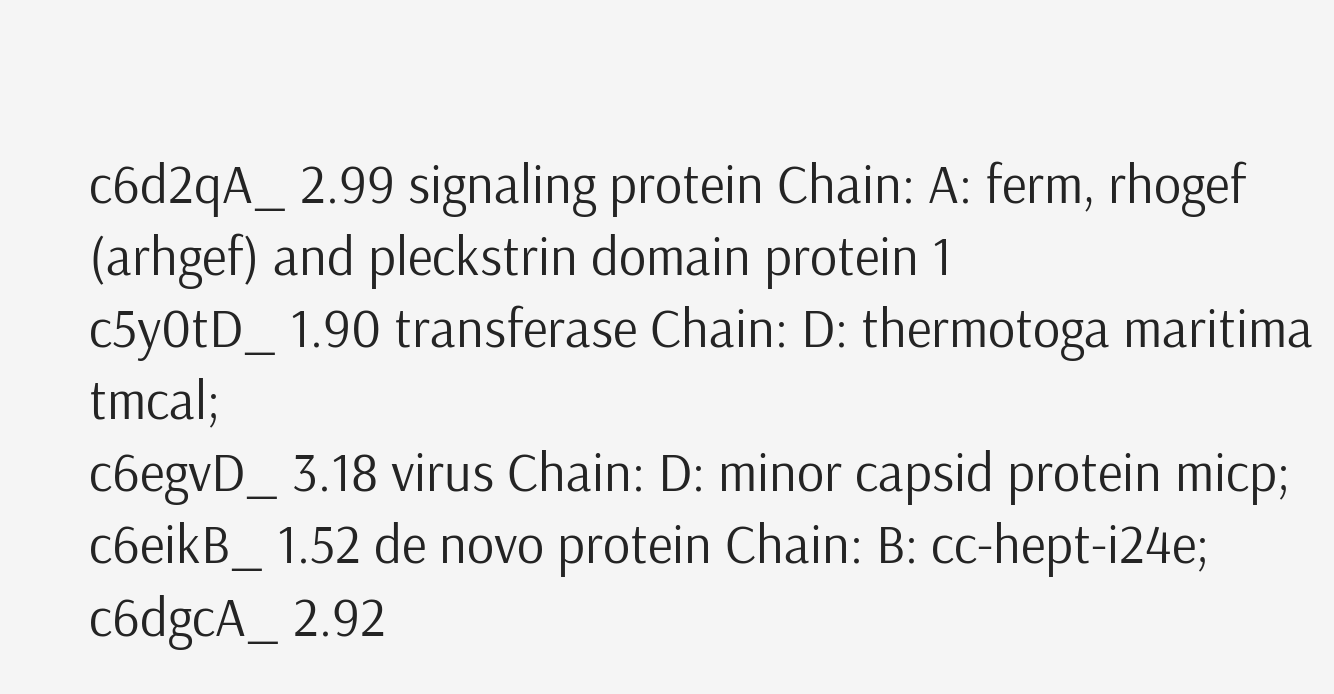c6d2qA_ 2.99 signaling protein Chain: A: ferm, rhogef (arhgef) and pleckstrin domain protein 1
c5y0tD_ 1.90 transferase Chain: D: thermotoga maritima tmcal;
c6egvD_ 3.18 virus Chain: D: minor capsid protein micp;
c6eikB_ 1.52 de novo protein Chain: B: cc-hept-i24e;
c6dgcA_ 2.92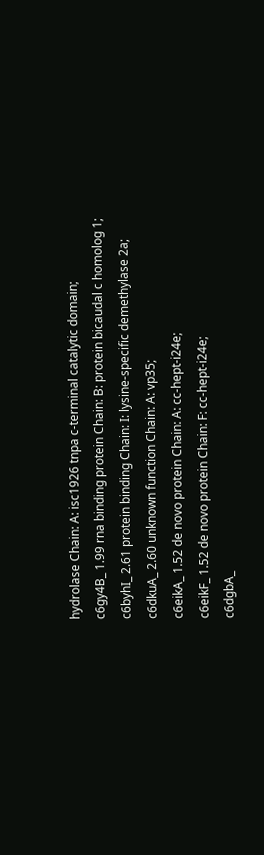hydrolase Chain: A: isc1926 tnpa c-terminal catalytic domain;
c6gy4B_ 1.99 rna binding protein Chain: B: protein bicaudal c homolog 1;
c6byhI_ 2.61 protein binding Chain: I: lysine-specific demethylase 2a;
c6dkuA_ 2.60 unknown function Chain: A: vp35;
c6eikA_ 1.52 de novo protein Chain: A: cc-hept-i24e;
c6eikF_ 1.52 de novo protein Chain: F: cc-hept-i24e;
c6dgbA_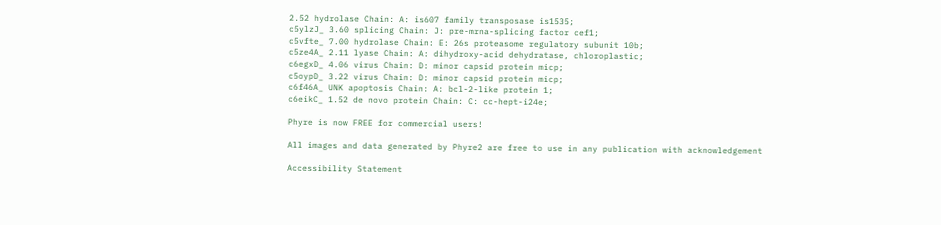2.52 hydrolase Chain: A: is607 family transposase is1535;
c5ylzJ_ 3.60 splicing Chain: J: pre-mrna-splicing factor cef1;
c5vfte_ 7.00 hydrolase Chain: E: 26s proteasome regulatory subunit 10b;
c5ze4A_ 2.11 lyase Chain: A: dihydroxy-acid dehydratase, chloroplastic;
c6egxD_ 4.06 virus Chain: D: minor capsid protein micp;
c5oypD_ 3.22 virus Chain: D: minor capsid protein micp;
c6f46A_ UNK apoptosis Chain: A: bcl-2-like protein 1;
c6eikC_ 1.52 de novo protein Chain: C: cc-hept-i24e;

Phyre is now FREE for commercial users!

All images and data generated by Phyre2 are free to use in any publication with acknowledgement

Accessibility Statement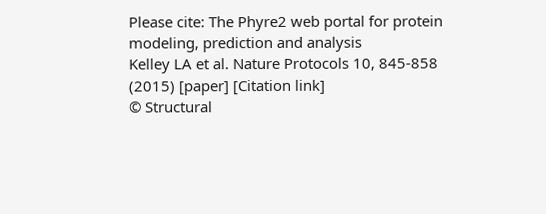Please cite: The Phyre2 web portal for protein modeling, prediction and analysis
Kelley LA et al. Nature Protocols 10, 845-858 (2015) [paper] [Citation link]
© Structural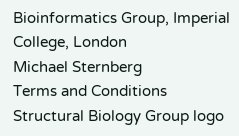Bioinformatics Group, Imperial College, London
Michael Sternberg
Terms and Conditions
Structural Biology Group logo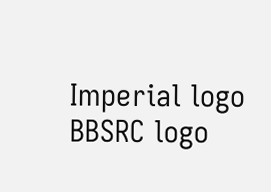Imperial logo
BBSRC logo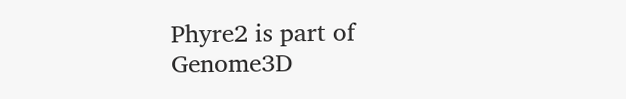Phyre2 is part of Genome3D